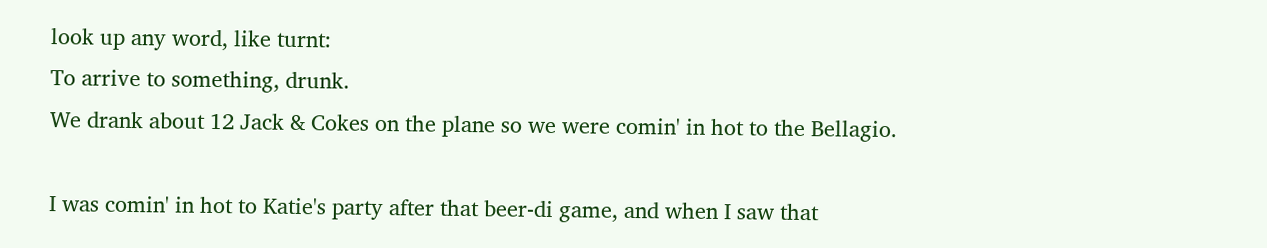look up any word, like turnt:
To arrive to something, drunk.
We drank about 12 Jack & Cokes on the plane so we were comin' in hot to the Bellagio.

I was comin' in hot to Katie's party after that beer-di game, and when I saw that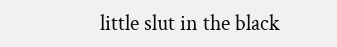little slut in the black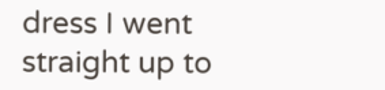dress I went straight up to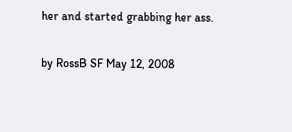her and started grabbing her ass.

by RossB SF May 12, 2008